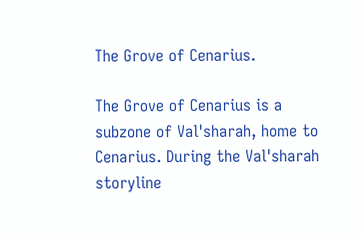The Grove of Cenarius.

The Grove of Cenarius is a subzone of Val'sharah, home to Cenarius. During the Val'sharah storyline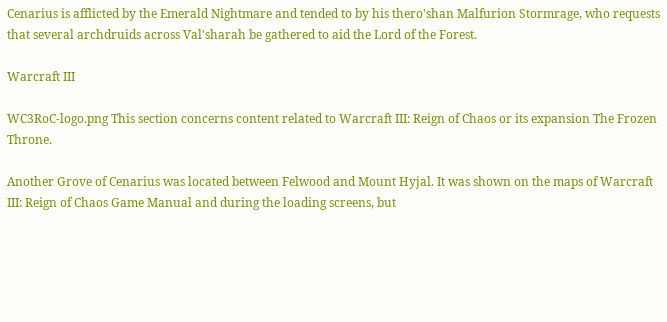Cenarius is afflicted by the Emerald Nightmare and tended to by his thero'shan Malfurion Stormrage, who requests that several archdruids across Val'sharah be gathered to aid the Lord of the Forest.

Warcraft III

WC3RoC-logo.png This section concerns content related to Warcraft III: Reign of Chaos or its expansion The Frozen Throne.

Another Grove of Cenarius was located between Felwood and Mount Hyjal. It was shown on the maps of Warcraft III: Reign of Chaos Game Manual and during the loading screens, but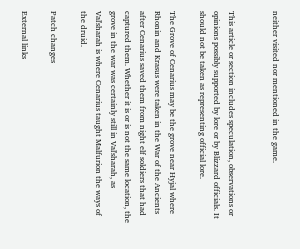neither visited nor mentioned in the game.


This article or section includes speculation, observations or opinions possibly supported by lore or by Blizzard officials. It should not be taken as representing official lore.

The Grove of Cenarius may be the grove near Hyjal where Rhonin and Krasus were taken in the War of the Ancients after Cenarius saved them from night elf soldiers that had captured them. Whether it is or is not the same location, the grove in the war was certainly still in Val'sharah, as Val'sharah is where Cenarius taught Malfurion the ways of the druid.

Patch changes

External links